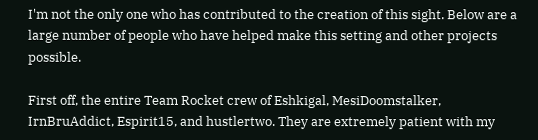I'm not the only one who has contributed to the creation of this sight. Below are a large number of people who have helped make this setting and other projects possible.

First off, the entire Team Rocket crew of Eshkigal, MesiDoomstalker, IrnBruAddict, Espirit15, and hustlertwo. They are extremely patient with my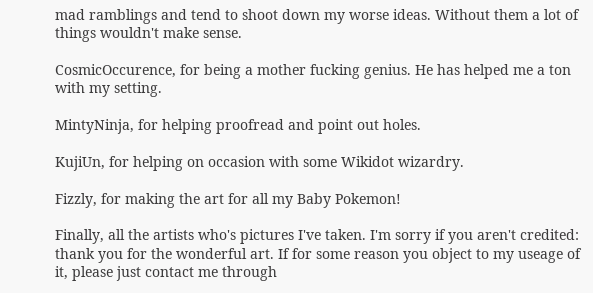mad ramblings and tend to shoot down my worse ideas. Without them a lot of things wouldn't make sense.

CosmicOccurence, for being a mother fucking genius. He has helped me a ton with my setting.

MintyNinja, for helping proofread and point out holes.

KujiUn, for helping on occasion with some Wikidot wizardry.

Fizzly, for making the art for all my Baby Pokemon!

Finally, all the artists who's pictures I've taken. I'm sorry if you aren't credited: thank you for the wonderful art. If for some reason you object to my useage of it, please just contact me through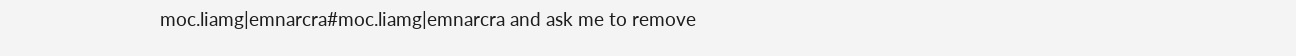moc.liamg|emnarcra#moc.liamg|emnarcra and ask me to remove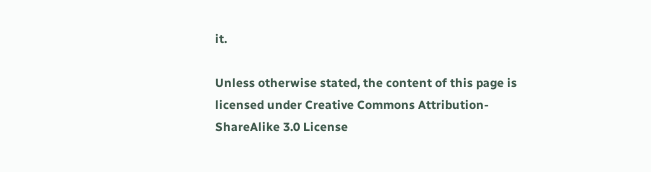it.

Unless otherwise stated, the content of this page is licensed under Creative Commons Attribution-ShareAlike 3.0 License